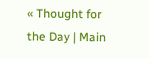« Thought for the Day | Main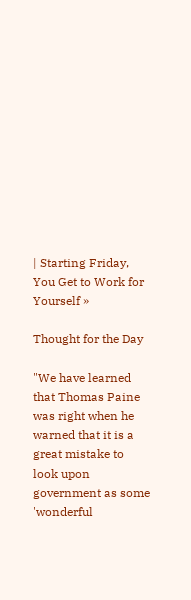| Starting Friday, You Get to Work for Yourself »

Thought for the Day

"We have learned that Thomas Paine was right when he warned that it is a great mistake to look upon government as some 'wonderful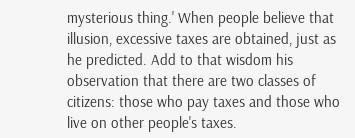mysterious thing.' When people believe that illusion, excessive taxes are obtained, just as he predicted. Add to that wisdom his observation that there are two classes of citizens: those who pay taxes and those who live on other people's taxes.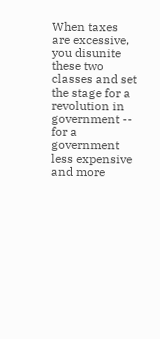When taxes are excessive, you disunite these two classes and set the stage for a revolution in government -- for a government less expensive and more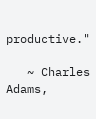productive."

   ~ Charles Adams,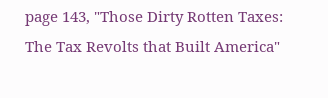page 143, "Those Dirty Rotten Taxes: The Tax Revolts that Built America"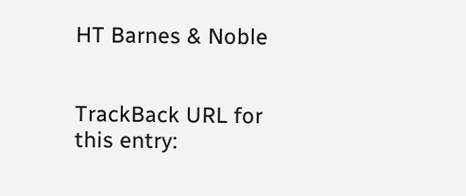HT Barnes & Noble


TrackBack URL for this entry: